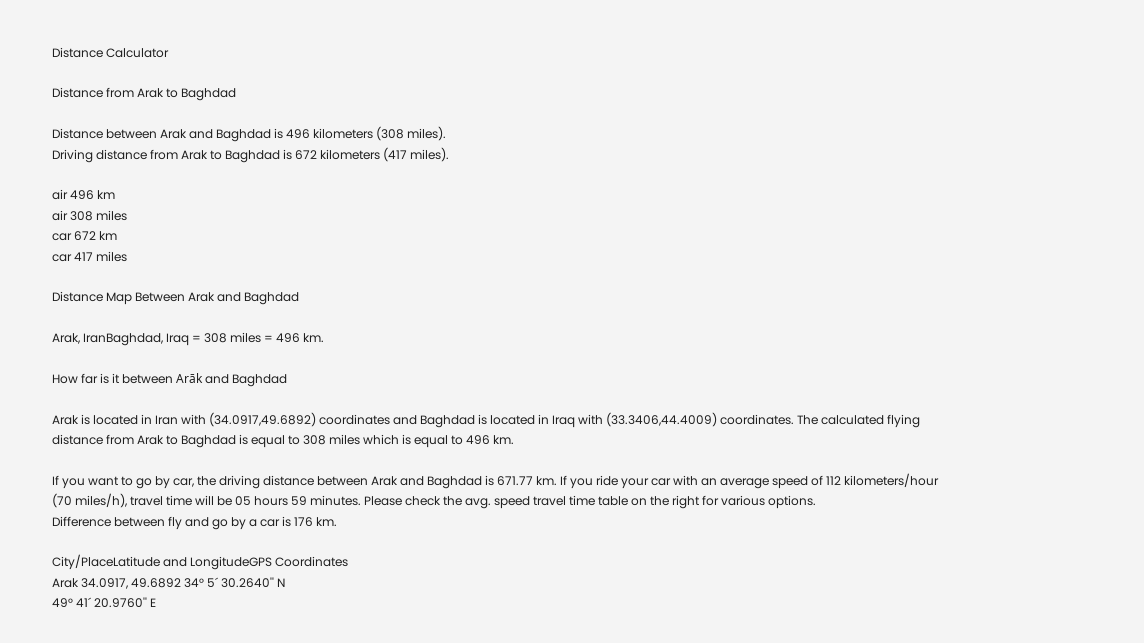Distance Calculator

Distance from Arak to Baghdad

Distance between Arak and Baghdad is 496 kilometers (308 miles).
Driving distance from Arak to Baghdad is 672 kilometers (417 miles).

air 496 km
air 308 miles
car 672 km
car 417 miles

Distance Map Between Arak and Baghdad

Arak, IranBaghdad, Iraq = 308 miles = 496 km.

How far is it between Arāk and Baghdad

Arak is located in Iran with (34.0917,49.6892) coordinates and Baghdad is located in Iraq with (33.3406,44.4009) coordinates. The calculated flying distance from Arak to Baghdad is equal to 308 miles which is equal to 496 km.

If you want to go by car, the driving distance between Arak and Baghdad is 671.77 km. If you ride your car with an average speed of 112 kilometers/hour (70 miles/h), travel time will be 05 hours 59 minutes. Please check the avg. speed travel time table on the right for various options.
Difference between fly and go by a car is 176 km.

City/PlaceLatitude and LongitudeGPS Coordinates
Arak 34.0917, 49.6892 34° 5´ 30.2640'' N
49° 41´ 20.9760'' E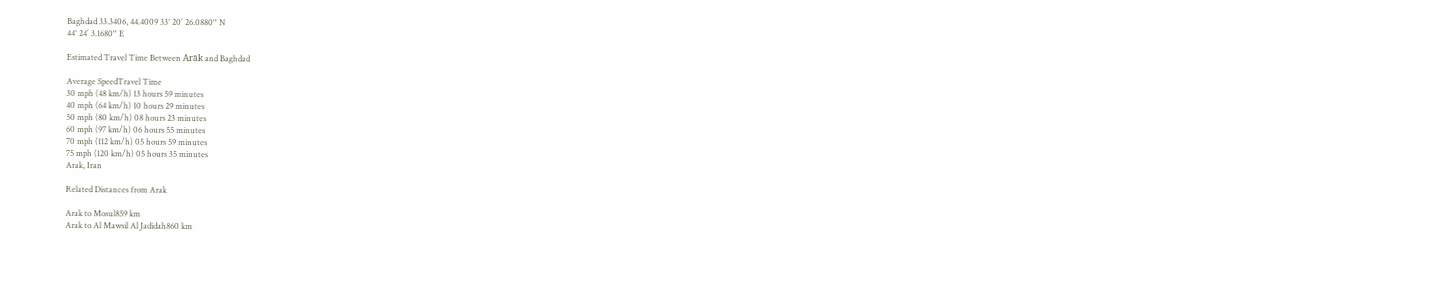Baghdad 33.3406, 44.4009 33° 20´ 26.0880'' N
44° 24´ 3.1680'' E

Estimated Travel Time Between Arāk and Baghdad

Average SpeedTravel Time
30 mph (48 km/h) 13 hours 59 minutes
40 mph (64 km/h) 10 hours 29 minutes
50 mph (80 km/h) 08 hours 23 minutes
60 mph (97 km/h) 06 hours 55 minutes
70 mph (112 km/h) 05 hours 59 minutes
75 mph (120 km/h) 05 hours 35 minutes
Arak, Iran

Related Distances from Arak

Arak to Mosul859 km
Arak to Al Mawsil Al Jadidah860 km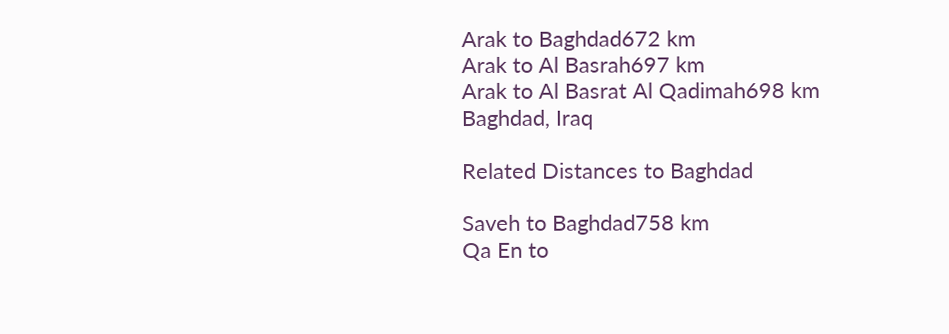Arak to Baghdad672 km
Arak to Al Basrah697 km
Arak to Al Basrat Al Qadimah698 km
Baghdad, Iraq

Related Distances to Baghdad

Saveh to Baghdad758 km
Qa En to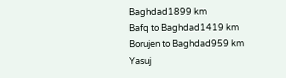Baghdad1899 km
Bafq to Baghdad1419 km
Borujen to Baghdad959 km
Yasuj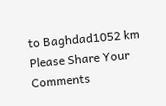to Baghdad1052 km
Please Share Your Comments